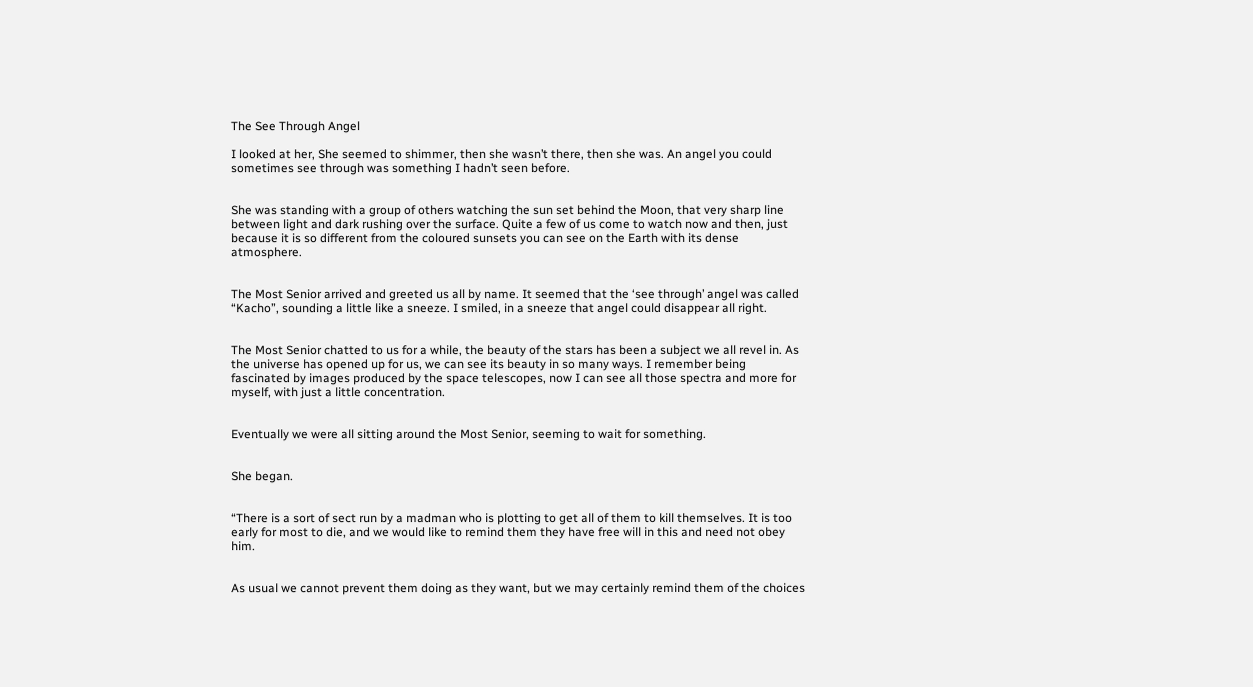The See Through Angel

I looked at her, She seemed to shimmer, then she wasn’t there, then she was. An angel you could sometimes see through was something I hadn’t seen before.


She was standing with a group of others watching the sun set behind the Moon, that very sharp line between light and dark rushing over the surface. Quite a few of us come to watch now and then, just because it is so different from the coloured sunsets you can see on the Earth with its dense atmosphere.


The Most Senior arrived and greeted us all by name. It seemed that the ‘see through’ angel was called “Kacho”, sounding a little like a sneeze. I smiled, in a sneeze that angel could disappear all right.


The Most Senior chatted to us for a while, the beauty of the stars has been a subject we all revel in. As the universe has opened up for us, we can see its beauty in so many ways. I remember being fascinated by images produced by the space telescopes, now I can see all those spectra and more for myself, with just a little concentration.


Eventually we were all sitting around the Most Senior, seeming to wait for something.


She began.


“There is a sort of sect run by a madman who is plotting to get all of them to kill themselves. It is too early for most to die, and we would like to remind them they have free will in this and need not obey him.


As usual we cannot prevent them doing as they want, but we may certainly remind them of the choices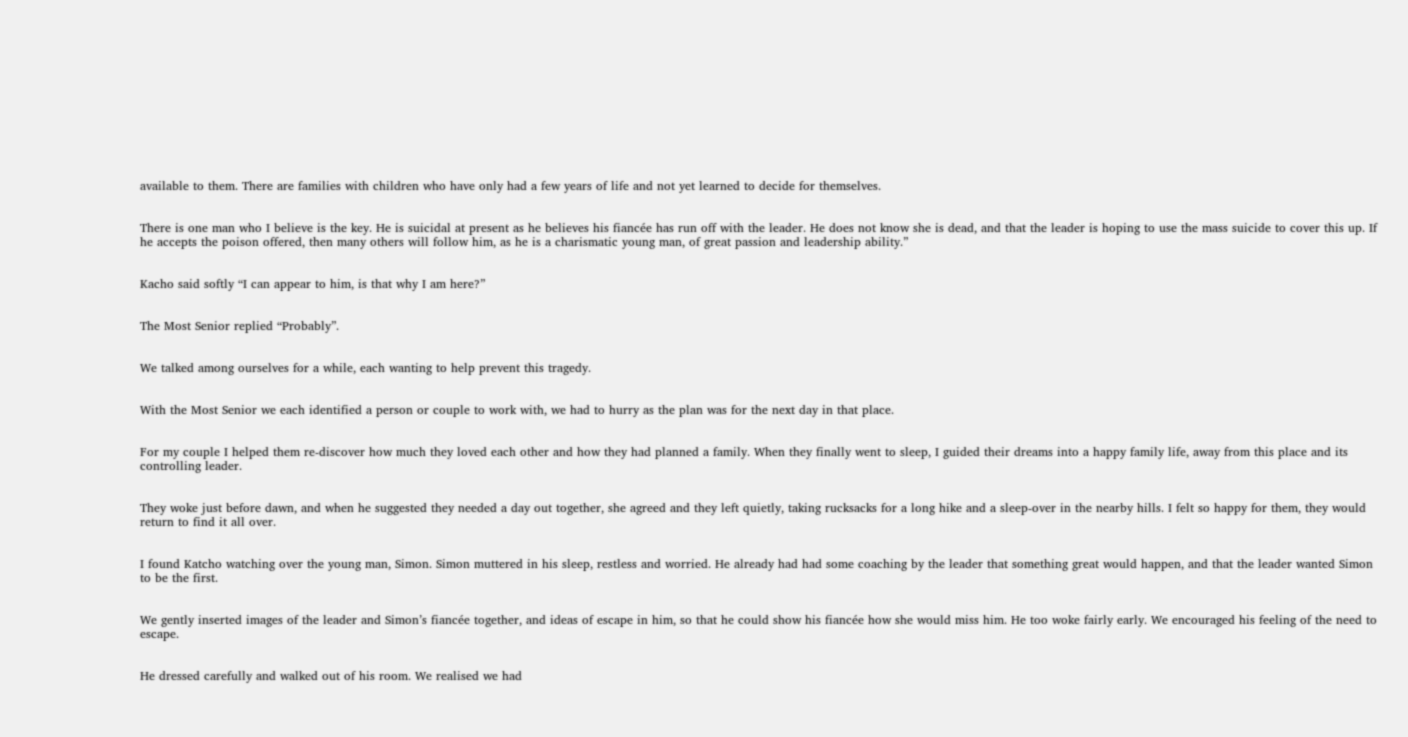available to them. There are families with children who have only had a few years of life and not yet learned to decide for themselves.


There is one man who I believe is the key. He is suicidal at present as he believes his fiancée has run off with the leader. He does not know she is dead, and that the leader is hoping to use the mass suicide to cover this up. If he accepts the poison offered, then many others will follow him, as he is a charismatic young man, of great passion and leadership ability.”


Kacho said softly “I can appear to him, is that why I am here?”


The Most Senior replied “Probably”.


We talked among ourselves for a while, each wanting to help prevent this tragedy.


With the Most Senior we each identified a person or couple to work with, we had to hurry as the plan was for the next day in that place.


For my couple I helped them re-discover how much they loved each other and how they had planned a family. When they finally went to sleep, I guided their dreams into a happy family life, away from this place and its controlling leader.


They woke just before dawn, and when he suggested they needed a day out together, she agreed and they left quietly, taking rucksacks for a long hike and a sleep-over in the nearby hills. I felt so happy for them, they would return to find it all over.


I found Katcho watching over the young man, Simon. Simon muttered in his sleep, restless and worried. He already had had some coaching by the leader that something great would happen, and that the leader wanted Simon to be the first.


We gently inserted images of the leader and Simon’s fiancée together, and ideas of escape in him, so that he could show his fiancée how she would miss him. He too woke fairly early. We encouraged his feeling of the need to escape.


He dressed carefully and walked out of his room. We realised we had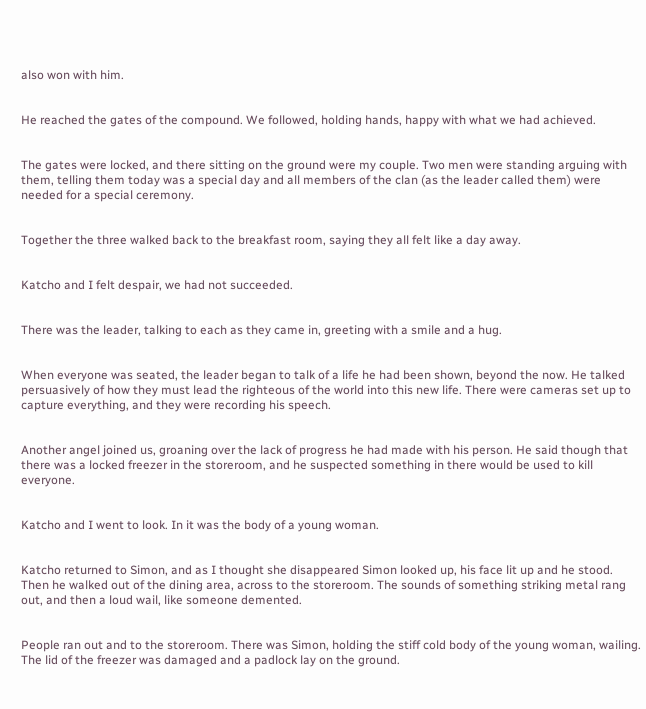also won with him.


He reached the gates of the compound. We followed, holding hands, happy with what we had achieved.


The gates were locked, and there sitting on the ground were my couple. Two men were standing arguing with them, telling them today was a special day and all members of the clan (as the leader called them) were needed for a special ceremony.


Together the three walked back to the breakfast room, saying they all felt like a day away.


Katcho and I felt despair, we had not succeeded.


There was the leader, talking to each as they came in, greeting with a smile and a hug.


When everyone was seated, the leader began to talk of a life he had been shown, beyond the now. He talked persuasively of how they must lead the righteous of the world into this new life. There were cameras set up to capture everything, and they were recording his speech.


Another angel joined us, groaning over the lack of progress he had made with his person. He said though that there was a locked freezer in the storeroom, and he suspected something in there would be used to kill everyone.


Katcho and I went to look. In it was the body of a young woman.


Katcho returned to Simon, and as I thought she disappeared Simon looked up, his face lit up and he stood. Then he walked out of the dining area, across to the storeroom. The sounds of something striking metal rang out, and then a loud wail, like someone demented.


People ran out and to the storeroom. There was Simon, holding the stiff cold body of the young woman, wailing. The lid of the freezer was damaged and a padlock lay on the ground.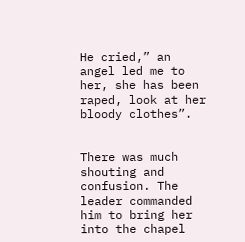He cried,” an angel led me to her, she has been raped, look at her bloody clothes”.


There was much shouting and confusion. The leader commanded him to bring her into the chapel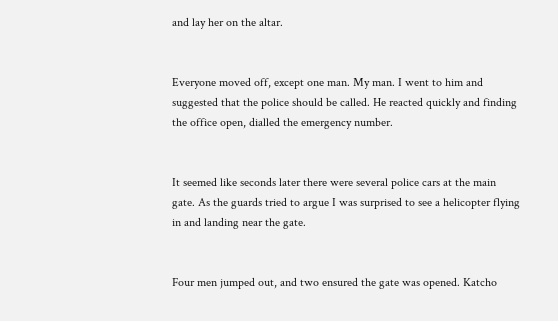and lay her on the altar.


Everyone moved off, except one man. My man. I went to him and suggested that the police should be called. He reacted quickly and finding the office open, dialled the emergency number.


It seemed like seconds later there were several police cars at the main gate. As the guards tried to argue I was surprised to see a helicopter flying in and landing near the gate.


Four men jumped out, and two ensured the gate was opened. Katcho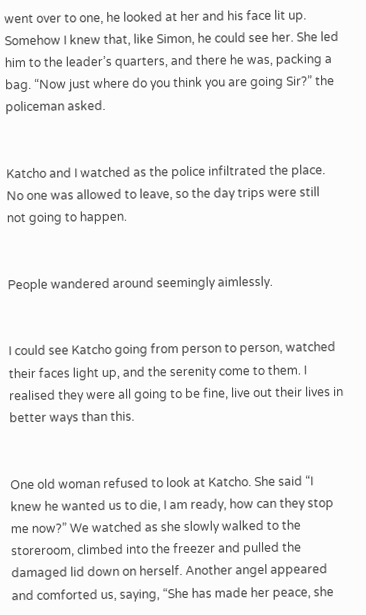went over to one, he looked at her and his face lit up. Somehow I knew that, like Simon, he could see her. She led him to the leader’s quarters, and there he was, packing a bag. “Now just where do you think you are going Sir?” the policeman asked.


Katcho and I watched as the police infiltrated the place. No one was allowed to leave, so the day trips were still not going to happen.


People wandered around seemingly aimlessly.


I could see Katcho going from person to person, watched their faces light up, and the serenity come to them. I realised they were all going to be fine, live out their lives in better ways than this.


One old woman refused to look at Katcho. She said “I knew he wanted us to die, I am ready, how can they stop me now?” We watched as she slowly walked to the storeroom, climbed into the freezer and pulled the damaged lid down on herself. Another angel appeared and comforted us, saying, “She has made her peace, she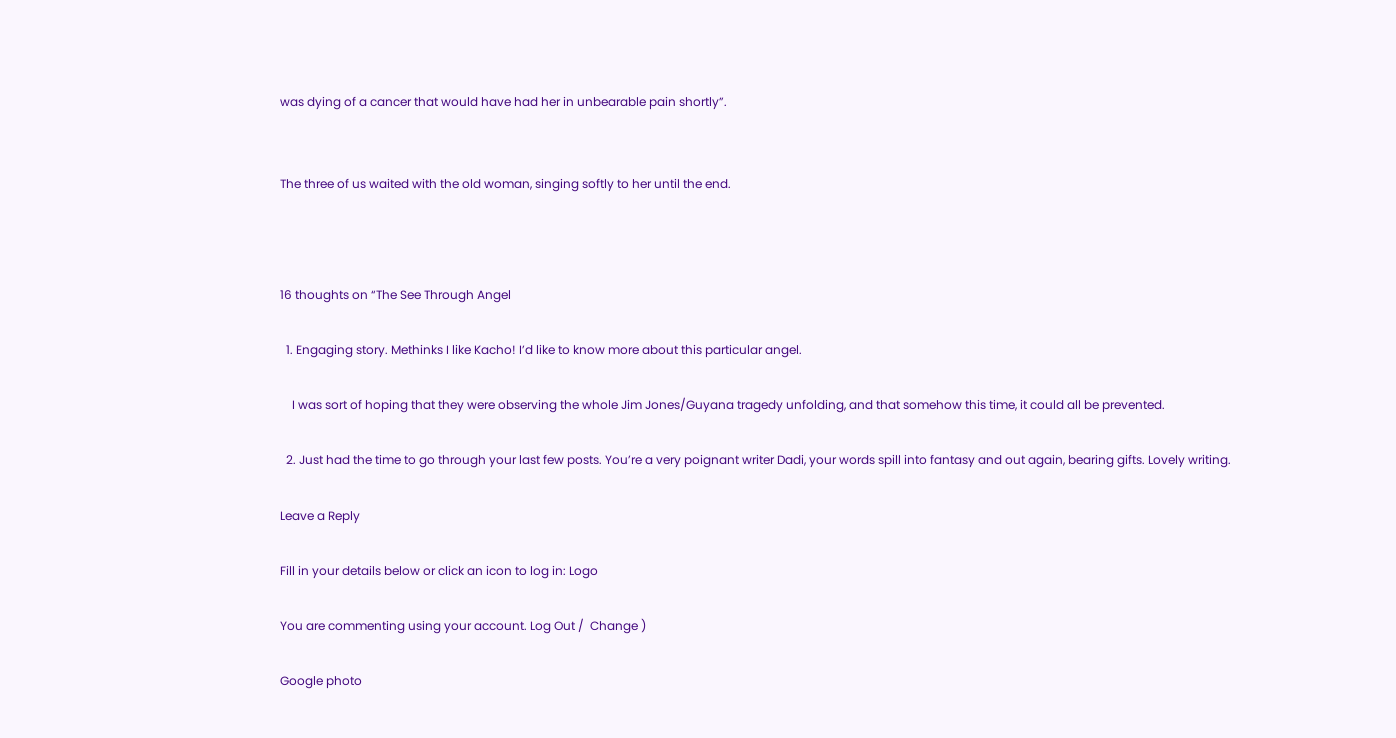was dying of a cancer that would have had her in unbearable pain shortly”.


The three of us waited with the old woman, singing softly to her until the end.



16 thoughts on “The See Through Angel

  1. Engaging story. Methinks I like Kacho! I’d like to know more about this particular angel.

    I was sort of hoping that they were observing the whole Jim Jones/Guyana tragedy unfolding, and that somehow this time, it could all be prevented.

  2. Just had the time to go through your last few posts. You’re a very poignant writer Dadi, your words spill into fantasy and out again, bearing gifts. Lovely writing.

Leave a Reply

Fill in your details below or click an icon to log in: Logo

You are commenting using your account. Log Out /  Change )

Google photo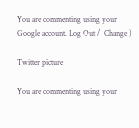You are commenting using your Google account. Log Out /  Change )

Twitter picture

You are commenting using your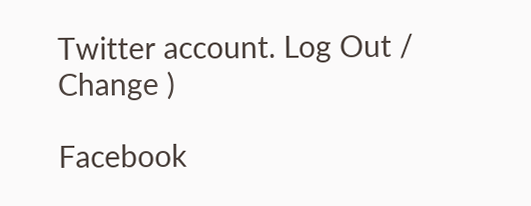Twitter account. Log Out /  Change )

Facebook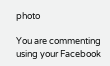photo

You are commenting using your Facebook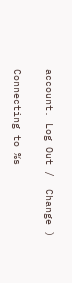account. Log Out /  Change )

Connecting to %s